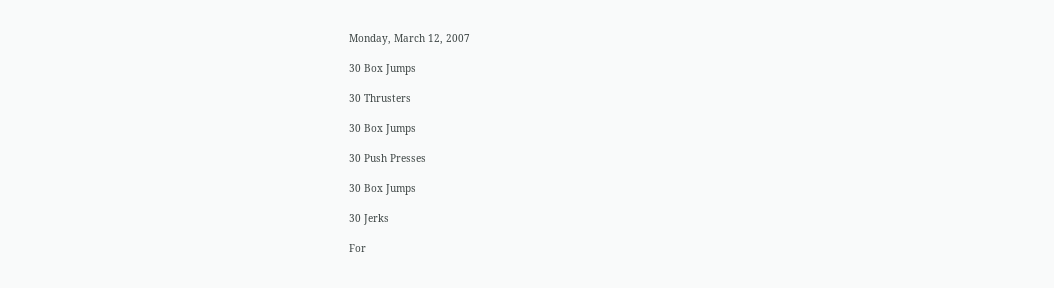Monday, March 12, 2007

30 Box Jumps

30 Thrusters

30 Box Jumps

30 Push Presses

30 Box Jumps

30 Jerks

For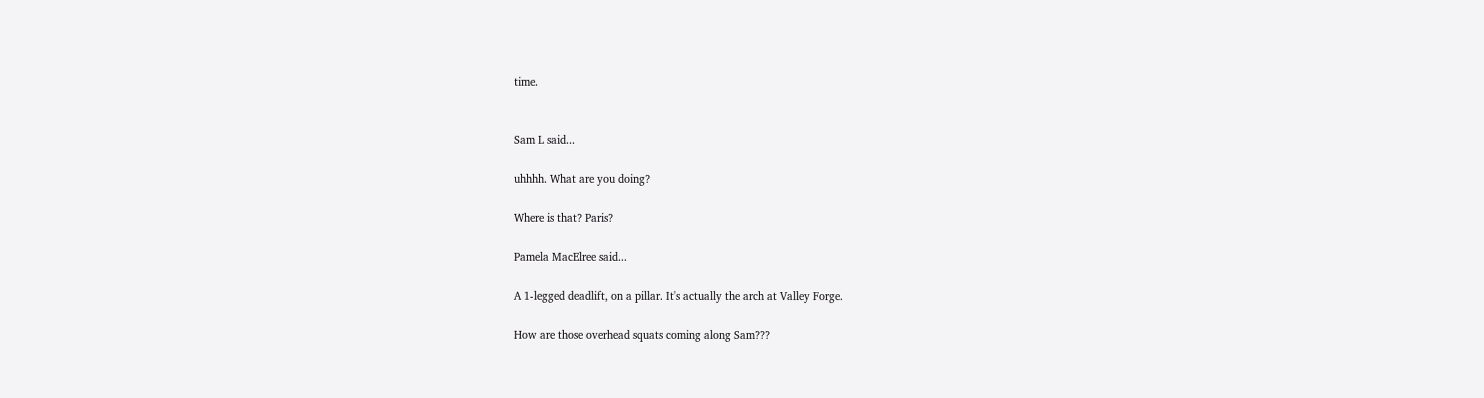time.


Sam L said...

uhhhh. What are you doing?

Where is that? Paris?

Pamela MacElree said...

A 1-legged deadlift, on a pillar. It's actually the arch at Valley Forge.

How are those overhead squats coming along Sam???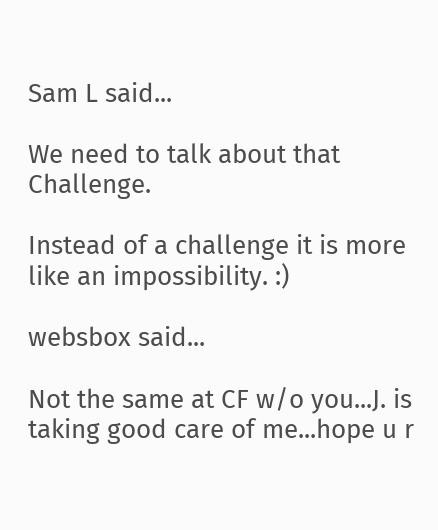Sam L said...

We need to talk about that Challenge.

Instead of a challenge it is more like an impossibility. :)

websbox said...

Not the same at CF w/o you...J. is taking good care of me...hope u r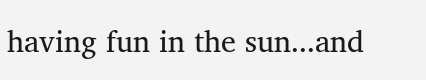having fun in the sun...and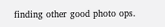finding other good photo ops.